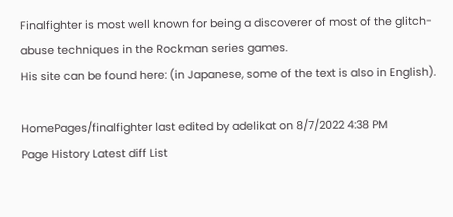Finalfighter is most well known for being a discoverer of most of the glitch-abuse techniques in the Rockman series games.
His site can be found here: (in Japanese, some of the text is also in English).

HomePages/finalfighter last edited by adelikat on 8/7/2022 4:38 PM
Page History Latest diff List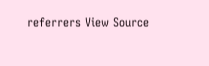referrers View Source